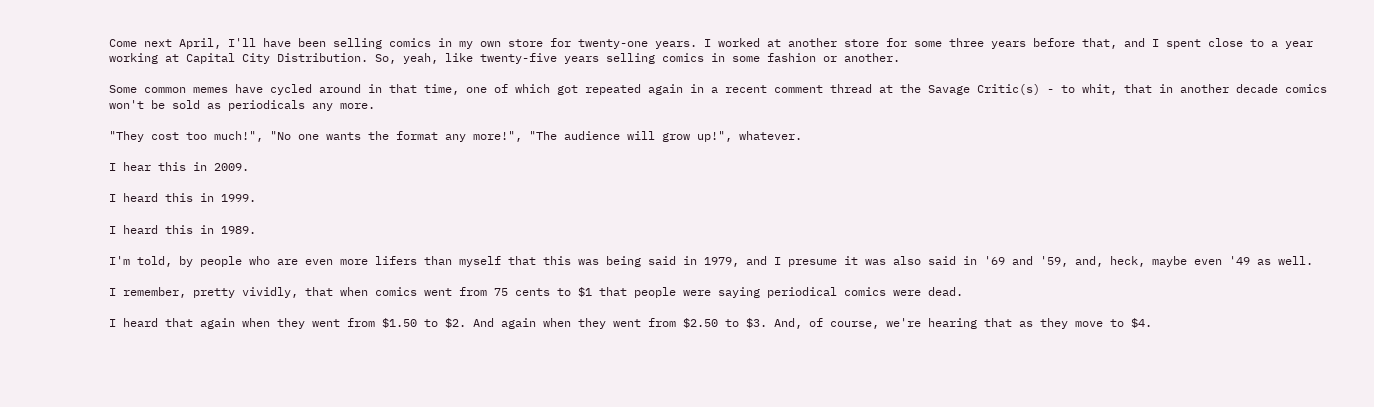Come next April, I'll have been selling comics in my own store for twenty-one years. I worked at another store for some three years before that, and I spent close to a year working at Capital City Distribution. So, yeah, like twenty-five years selling comics in some fashion or another.

Some common memes have cycled around in that time, one of which got repeated again in a recent comment thread at the Savage Critic(s) - to whit, that in another decade comics won't be sold as periodicals any more.

"They cost too much!", "No one wants the format any more!", "The audience will grow up!", whatever.

I hear this in 2009.

I heard this in 1999.

I heard this in 1989.

I'm told, by people who are even more lifers than myself that this was being said in 1979, and I presume it was also said in '69 and '59, and, heck, maybe even '49 as well.

I remember, pretty vividly, that when comics went from 75 cents to $1 that people were saying periodical comics were dead.

I heard that again when they went from $1.50 to $2. And again when they went from $2.50 to $3. And, of course, we're hearing that as they move to $4.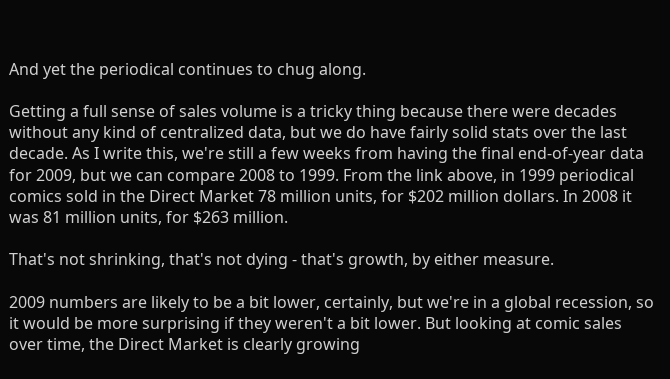And yet the periodical continues to chug along.

Getting a full sense of sales volume is a tricky thing because there were decades without any kind of centralized data, but we do have fairly solid stats over the last decade. As I write this, we're still a few weeks from having the final end-of-year data for 2009, but we can compare 2008 to 1999. From the link above, in 1999 periodical comics sold in the Direct Market 78 million units, for $202 million dollars. In 2008 it was 81 million units, for $263 million.

That's not shrinking, that's not dying - that's growth, by either measure.

2009 numbers are likely to be a bit lower, certainly, but we're in a global recession, so it would be more surprising if they weren't a bit lower. But looking at comic sales over time, the Direct Market is clearly growing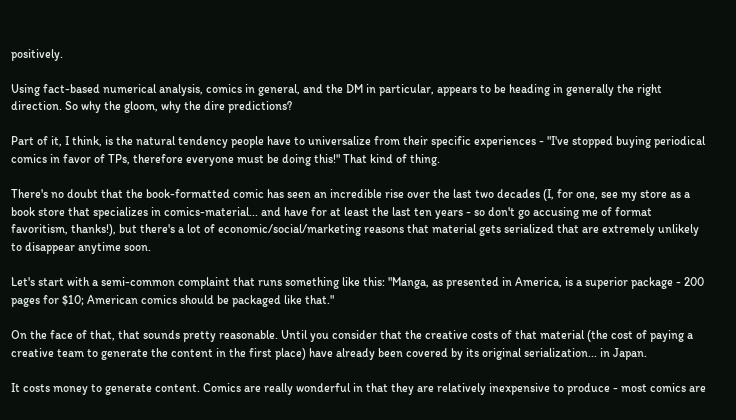positively.

Using fact-based numerical analysis, comics in general, and the DM in particular, appears to be heading in generally the right direction. So why the gloom, why the dire predictions?

Part of it, I think, is the natural tendency people have to universalize from their specific experiences - "I've stopped buying periodical comics in favor of TPs, therefore everyone must be doing this!" That kind of thing.

There's no doubt that the book-formatted comic has seen an incredible rise over the last two decades (I, for one, see my store as a book store that specializes in comics-material... and have for at least the last ten years - so don't go accusing me of format favoritism, thanks!), but there's a lot of economic/social/marketing reasons that material gets serialized that are extremely unlikely to disappear anytime soon.

Let's start with a semi-common complaint that runs something like this: "Manga, as presented in America, is a superior package - 200 pages for $10; American comics should be packaged like that."

On the face of that, that sounds pretty reasonable. Until you consider that the creative costs of that material (the cost of paying a creative team to generate the content in the first place) have already been covered by its original serialization... in Japan.

It costs money to generate content. Comics are really wonderful in that they are relatively inexpensive to produce - most comics are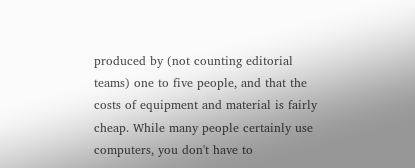produced by (not counting editorial teams) one to five people, and that the costs of equipment and material is fairly cheap. While many people certainly use computers, you don't have to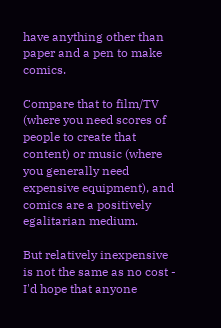have anything other than paper and a pen to make comics.

Compare that to film/TV (where you need scores of people to create that content) or music (where you generally need expensive equipment), and comics are a positively egalitarian medium.

But relatively inexpensive is not the same as no cost - I'd hope that anyone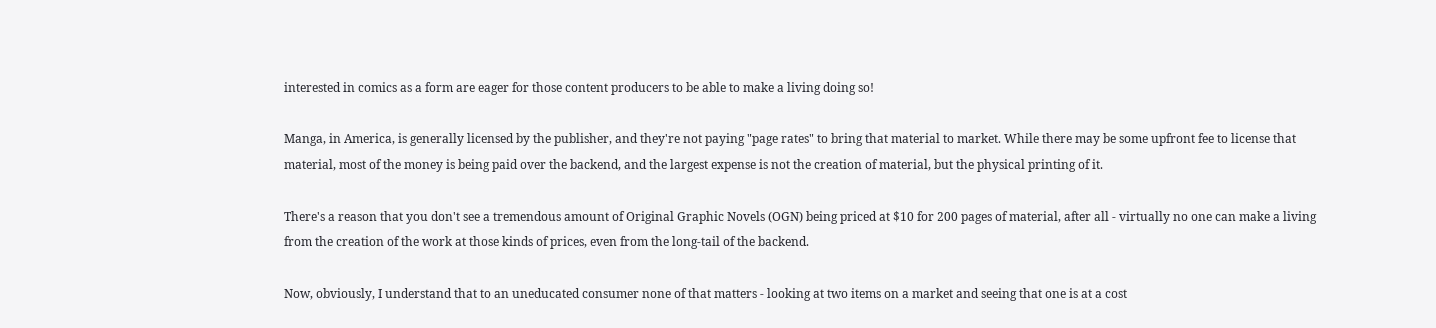interested in comics as a form are eager for those content producers to be able to make a living doing so!

Manga, in America, is generally licensed by the publisher, and they're not paying "page rates" to bring that material to market. While there may be some upfront fee to license that material, most of the money is being paid over the backend, and the largest expense is not the creation of material, but the physical printing of it.

There's a reason that you don't see a tremendous amount of Original Graphic Novels (OGN) being priced at $10 for 200 pages of material, after all - virtually no one can make a living from the creation of the work at those kinds of prices, even from the long-tail of the backend.

Now, obviously, I understand that to an uneducated consumer none of that matters - looking at two items on a market and seeing that one is at a cost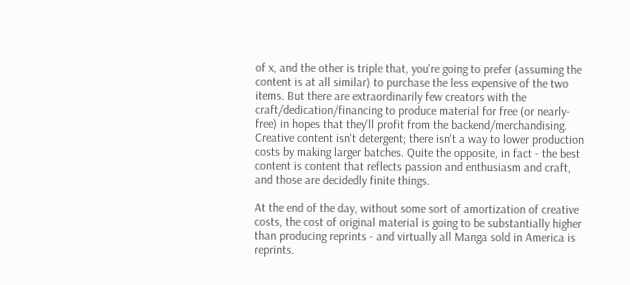of x, and the other is triple that, you're going to prefer (assuming the content is at all similar) to purchase the less expensive of the two items. But there are extraordinarily few creators with the craft/dedication/financing to produce material for free (or nearly-free) in hopes that they'll profit from the backend/merchandising. Creative content isn't detergent; there isn't a way to lower production costs by making larger batches. Quite the opposite, in fact - the best content is content that reflects passion and enthusiasm and craft, and those are decidedly finite things.

At the end of the day, without some sort of amortization of creative costs, the cost of original material is going to be substantially higher than producing reprints - and virtually all Manga sold in America is reprints.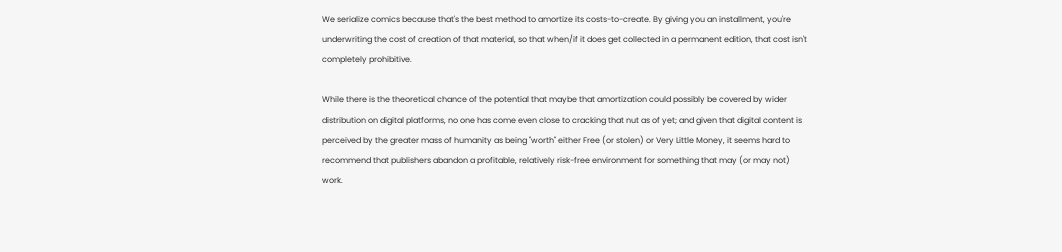We serialize comics because that's the best method to amortize its costs-to-create. By giving you an installment, you're underwriting the cost of creation of that material, so that when/if it does get collected in a permanent edition, that cost isn't completely prohibitive.

While there is the theoretical chance of the potential that maybe that amortization could possibly be covered by wider distribution on digital platforms, no one has come even close to cracking that nut as of yet; and given that digital content is perceived by the greater mass of humanity as being "worth" either Free (or stolen) or Very Little Money, it seems hard to recommend that publishers abandon a profitable, relatively risk-free environment for something that may (or may not) work.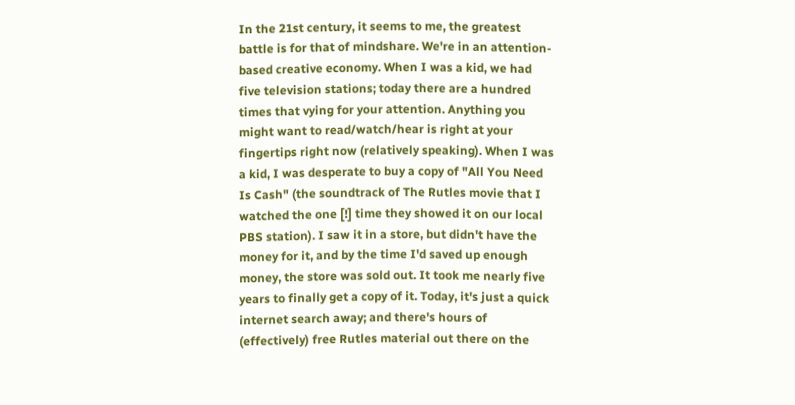In the 21st century, it seems to me, the greatest battle is for that of mindshare. We're in an attention-based creative economy. When I was a kid, we had five television stations; today there are a hundred times that vying for your attention. Anything you might want to read/watch/hear is right at your fingertips right now (relatively speaking). When I was a kid, I was desperate to buy a copy of "All You Need Is Cash" (the soundtrack of The Rutles movie that I watched the one [!] time they showed it on our local PBS station). I saw it in a store, but didn't have the money for it, and by the time I'd saved up enough money, the store was sold out. It took me nearly five years to finally get a copy of it. Today, it's just a quick internet search away; and there's hours of (effectively) free Rutles material out there on the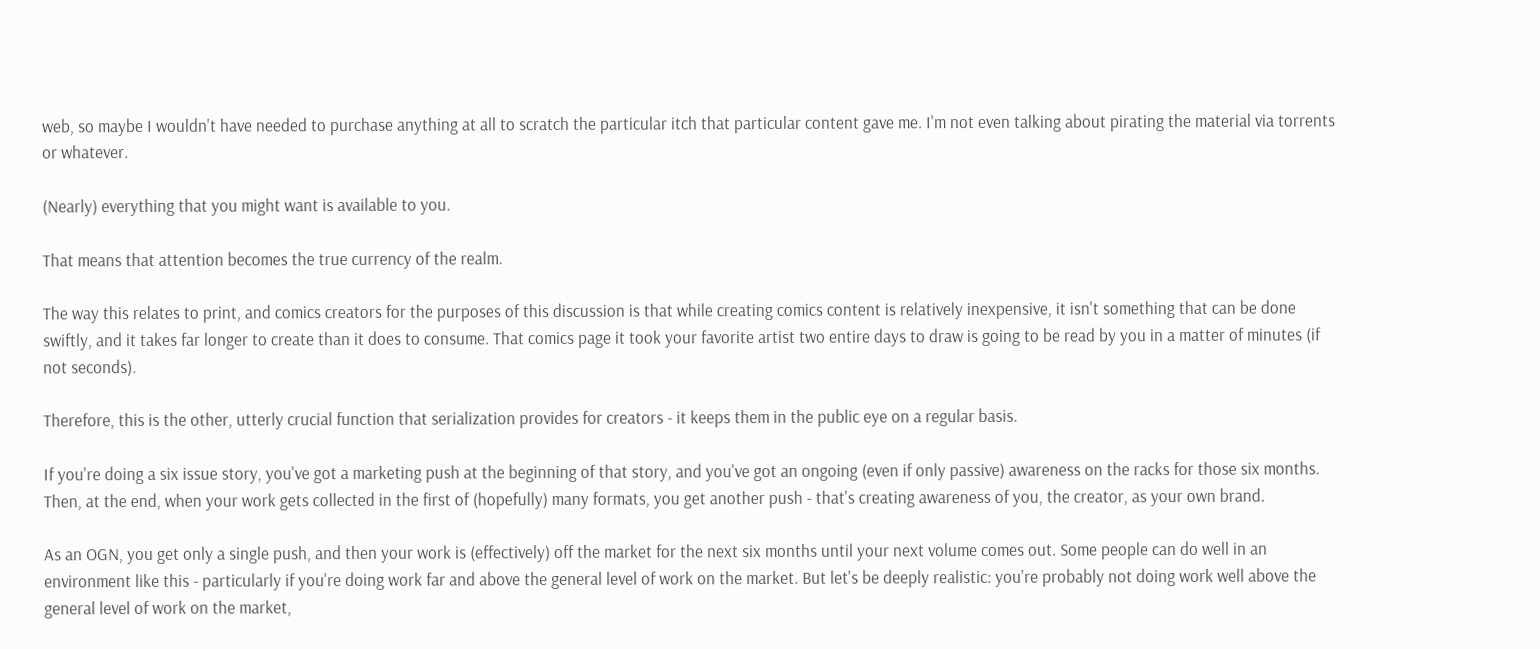web, so maybe I wouldn't have needed to purchase anything at all to scratch the particular itch that particular content gave me. I'm not even talking about pirating the material via torrents or whatever.

(Nearly) everything that you might want is available to you.

That means that attention becomes the true currency of the realm.

The way this relates to print, and comics creators for the purposes of this discussion is that while creating comics content is relatively inexpensive, it isn't something that can be done swiftly, and it takes far longer to create than it does to consume. That comics page it took your favorite artist two entire days to draw is going to be read by you in a matter of minutes (if not seconds).

Therefore, this is the other, utterly crucial function that serialization provides for creators - it keeps them in the public eye on a regular basis.

If you're doing a six issue story, you've got a marketing push at the beginning of that story, and you've got an ongoing (even if only passive) awareness on the racks for those six months. Then, at the end, when your work gets collected in the first of (hopefully) many formats, you get another push - that's creating awareness of you, the creator, as your own brand.

As an OGN, you get only a single push, and then your work is (effectively) off the market for the next six months until your next volume comes out. Some people can do well in an environment like this - particularly if you're doing work far and above the general level of work on the market. But let's be deeply realistic: you're probably not doing work well above the general level of work on the market,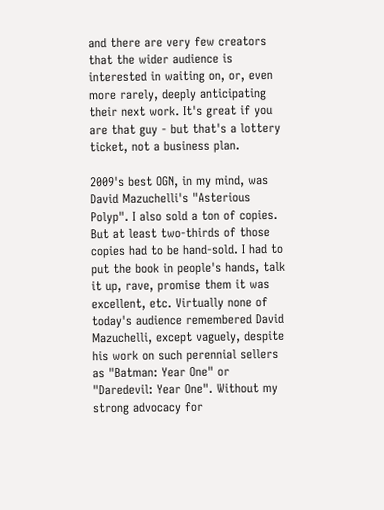and there are very few creators that the wider audience is interested in waiting on, or, even more rarely, deeply anticipating their next work. It's great if you are that guy - but that's a lottery ticket, not a business plan.

2009's best OGN, in my mind, was David Mazuchelli's "Asterious Polyp". I also sold a ton of copies. But at least two-thirds of those copies had to be hand-sold. I had to put the book in people's hands, talk it up, rave, promise them it was excellent, etc. Virtually none of today's audience remembered David Mazuchelli, except vaguely, despite his work on such perennial sellers as "Batman: Year One" or "Daredevil: Year One". Without my strong advocacy for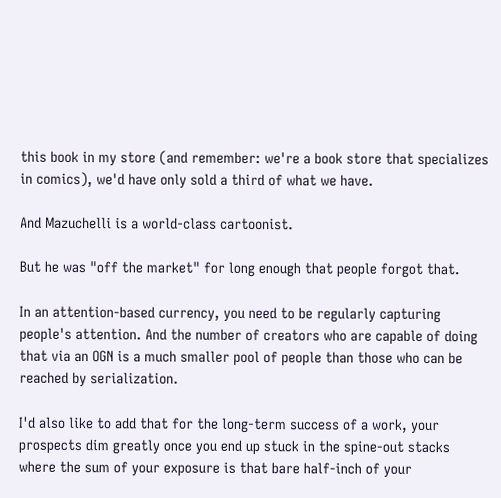this book in my store (and remember: we're a book store that specializes in comics), we'd have only sold a third of what we have.

And Mazuchelli is a world-class cartoonist.

But he was "off the market" for long enough that people forgot that.

In an attention-based currency, you need to be regularly capturing people's attention. And the number of creators who are capable of doing that via an OGN is a much smaller pool of people than those who can be reached by serialization.

I'd also like to add that for the long-term success of a work, your prospects dim greatly once you end up stuck in the spine-out stacks where the sum of your exposure is that bare half-inch of your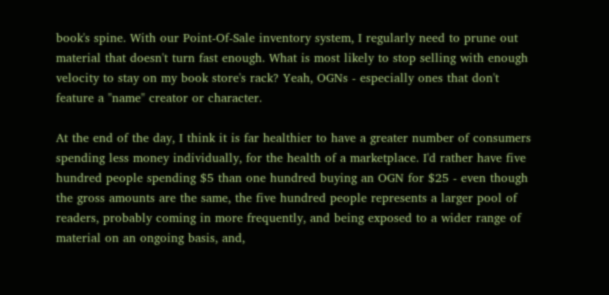book's spine. With our Point-Of-Sale inventory system, I regularly need to prune out material that doesn't turn fast enough. What is most likely to stop selling with enough velocity to stay on my book store's rack? Yeah, OGNs - especially ones that don't feature a "name" creator or character.

At the end of the day, I think it is far healthier to have a greater number of consumers spending less money individually, for the health of a marketplace. I'd rather have five hundred people spending $5 than one hundred buying an OGN for $25 - even though the gross amounts are the same, the five hundred people represents a larger pool of readers, probably coming in more frequently, and being exposed to a wider range of material on an ongoing basis, and,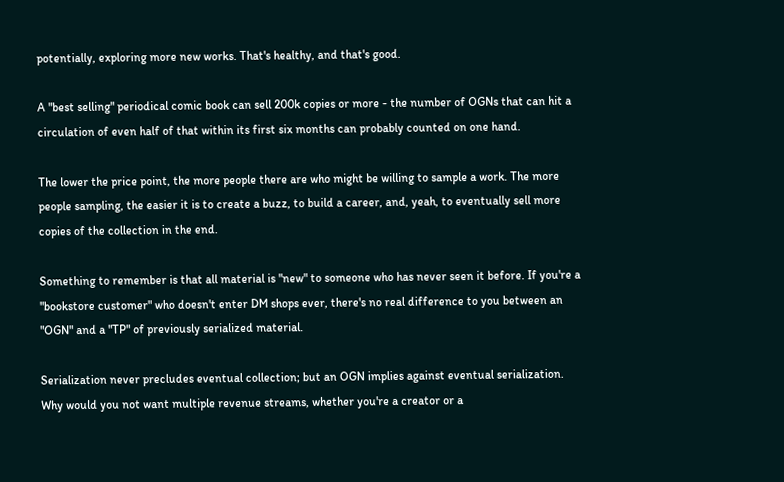potentially, exploring more new works. That's healthy, and that's good.

A "best selling" periodical comic book can sell 200k copies or more - the number of OGNs that can hit a circulation of even half of that within its first six months can probably counted on one hand.

The lower the price point, the more people there are who might be willing to sample a work. The more people sampling, the easier it is to create a buzz, to build a career, and, yeah, to eventually sell more copies of the collection in the end.

Something to remember is that all material is "new" to someone who has never seen it before. If you're a "bookstore customer" who doesn't enter DM shops ever, there's no real difference to you between an "OGN" and a "TP" of previously serialized material.

Serialization never precludes eventual collection; but an OGN implies against eventual serialization. Why would you not want multiple revenue streams, whether you're a creator or a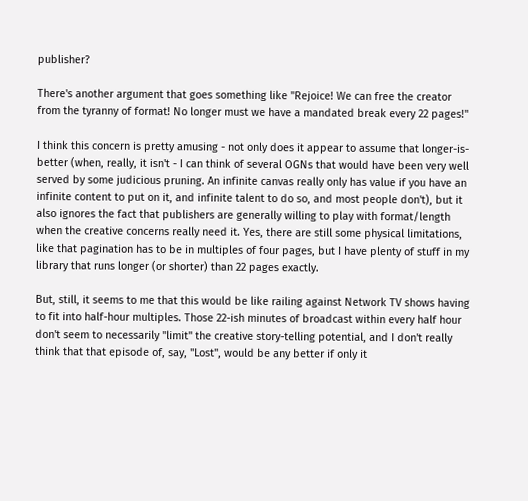publisher?

There's another argument that goes something like "Rejoice! We can free the creator from the tyranny of format! No longer must we have a mandated break every 22 pages!"

I think this concern is pretty amusing - not only does it appear to assume that longer-is-better (when, really, it isn't - I can think of several OGNs that would have been very well served by some judicious pruning. An infinite canvas really only has value if you have an infinite content to put on it, and infinite talent to do so, and most people don't), but it also ignores the fact that publishers are generally willing to play with format/length when the creative concerns really need it. Yes, there are still some physical limitations, like that pagination has to be in multiples of four pages, but I have plenty of stuff in my library that runs longer (or shorter) than 22 pages exactly.

But, still, it seems to me that this would be like railing against Network TV shows having to fit into half-hour multiples. Those 22-ish minutes of broadcast within every half hour don't seem to necessarily "limit" the creative story-telling potential, and I don't really think that that episode of, say, "Lost", would be any better if only it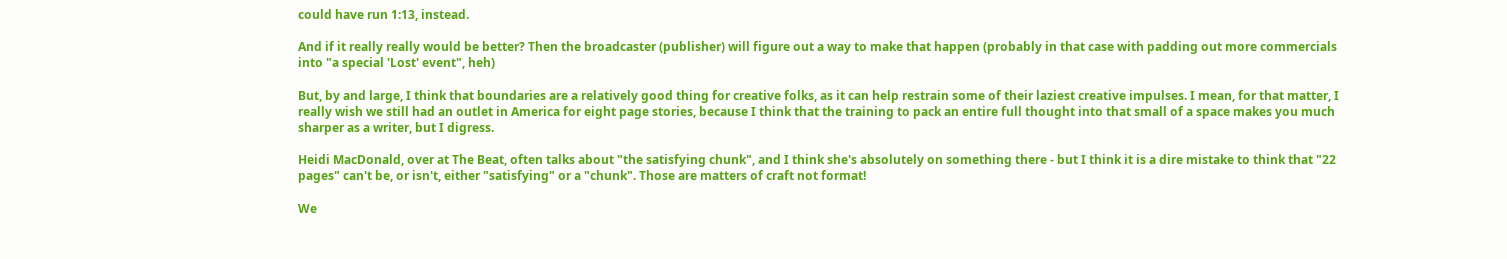could have run 1:13, instead.

And if it really really would be better? Then the broadcaster (publisher) will figure out a way to make that happen (probably in that case with padding out more commercials into "a special 'Lost' event", heh)

But, by and large, I think that boundaries are a relatively good thing for creative folks, as it can help restrain some of their laziest creative impulses. I mean, for that matter, I really wish we still had an outlet in America for eight page stories, because I think that the training to pack an entire full thought into that small of a space makes you much sharper as a writer, but I digress.

Heidi MacDonald, over at The Beat, often talks about "the satisfying chunk", and I think she's absolutely on something there - but I think it is a dire mistake to think that "22 pages" can't be, or isn't, either "satisfying" or a "chunk". Those are matters of craft not format!

We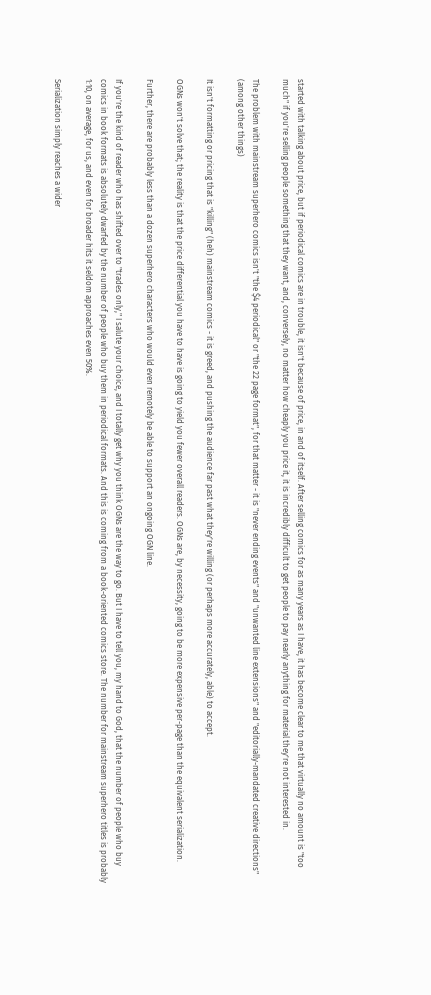started with talking about price, but if periodical comics are in trouble, it isn't because of price, in and of itself. After selling comics for as many years as I have, it has become clear to me that virtually no amount is "too much" if you're selling people something that they want, and, conversely, no matter how cheaply you price it, it is incredibly difficult to get people to pay nearly anything for material they're not interested in.

The problem with mainstream superhero comics isn't "the $4 periodical" or "the 22 page format", for that matter - it is "never ending events" and "unwanted line extensions" and "editorially-mandated creative directions" (among other things)

It isn't formatting or pricing that is "killing" (heh) mainstream comics - it is greed, and pushing the audience far past what they're willing (or perhaps more accurately, able) to accept.

OGNs won't solve that; the reality is that the price differential you have to have is going to yield you fewer overall readers. OGNs are, by necessity, going to be more expensive per-page than the equivalent serialization.

Further, there are probably less than a dozen superhero characters who would even remotely be able to support an ongoing OGN line.

If you're the kind of reader who has shifted over to "trades only," I salute your choice, and I totally get why you think OGNs are the way to go. But I have to tell you, my hand to God, that the number of people who buy comics in book formats is absolutely dwarfed by the number of people who buy them in periodical formats. And this is coming from a book-oriented comics store. The number for mainstream superhero titles is probably 1:10, on average, for us, and even for broader hits it seldom approaches even 50%.

Serialization simply reaches a wider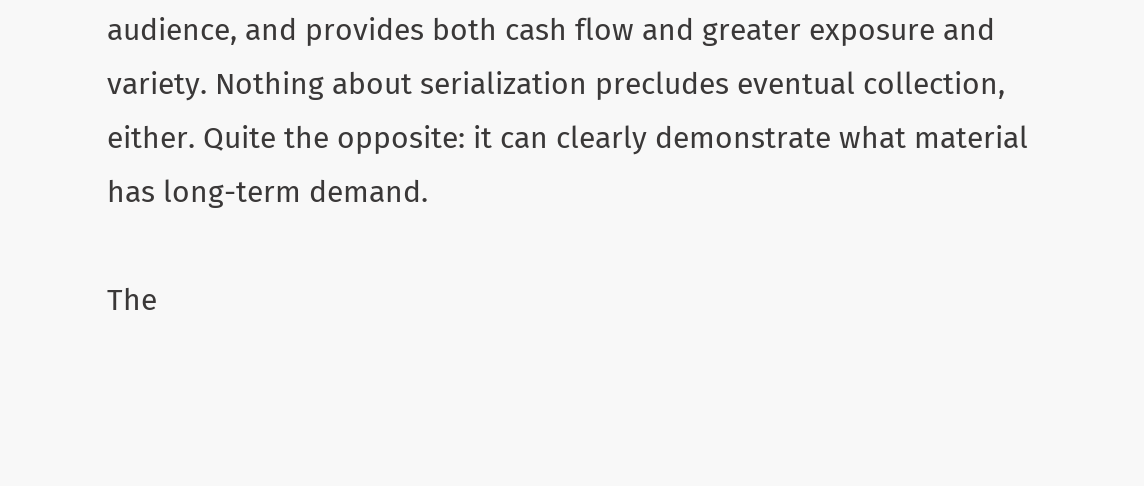audience, and provides both cash flow and greater exposure and variety. Nothing about serialization precludes eventual collection, either. Quite the opposite: it can clearly demonstrate what material has long-term demand.

The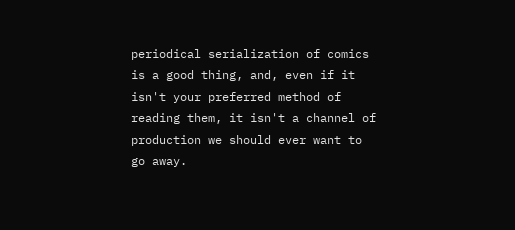periodical serialization of comics is a good thing, and, even if it isn't your preferred method of reading them, it isn't a channel of production we should ever want to go away.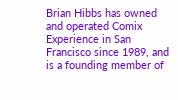Brian Hibbs has owned and operated Comix Experience in San Francisco since 1989, and is a founding member of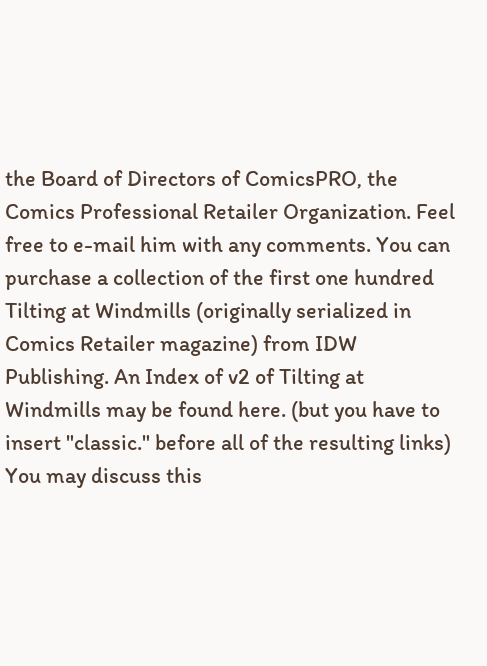the Board of Directors of ComicsPRO, the Comics Professional Retailer Organization. Feel free to e-mail him with any comments. You can purchase a collection of the first one hundred Tilting at Windmills (originally serialized in Comics Retailer magazine) from IDW Publishing. An Index of v2 of Tilting at Windmills may be found here. (but you have to insert "classic." before all of the resulting links) You may discuss this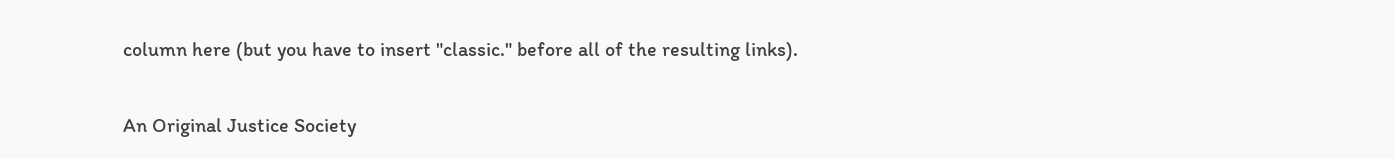column here (but you have to insert "classic." before all of the resulting links).

An Original Justice Society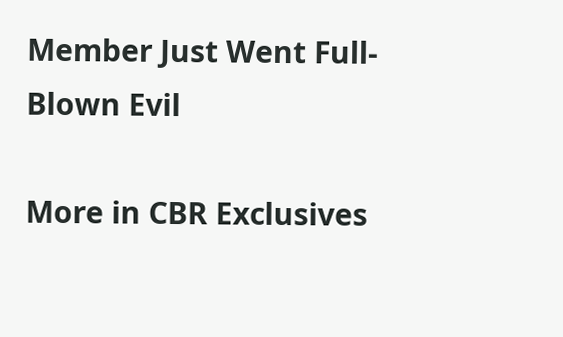Member Just Went Full-Blown Evil

More in CBR Exclusives